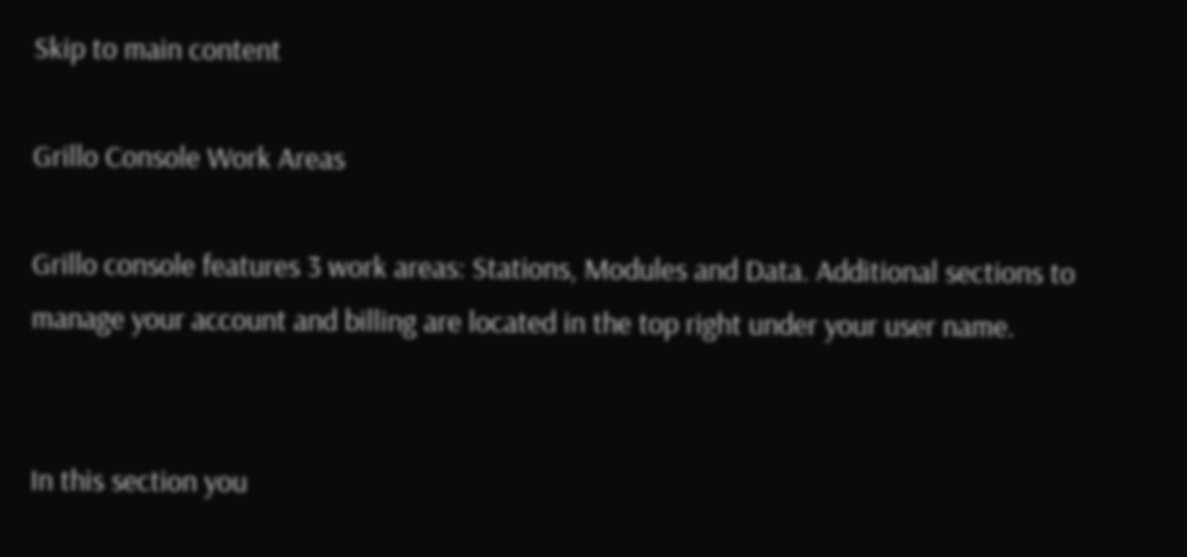Skip to main content

Grillo Console Work Areas

Grillo console features 3 work areas: Stations, Modules and Data. Additional sections to manage your account and billing are located in the top right under your user name.


In this section you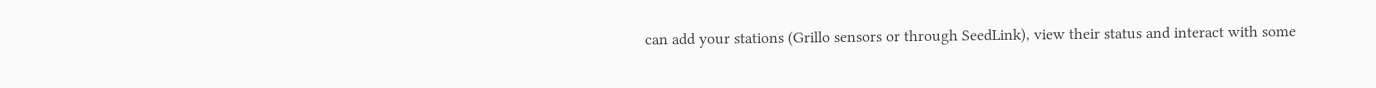can add your stations (Grillo sensors or through SeedLink), view their status and interact with some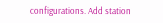configurations. Add station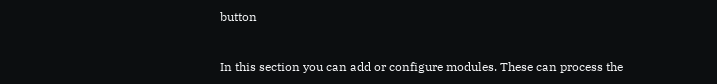button


In this section you can add or configure modules. These can process the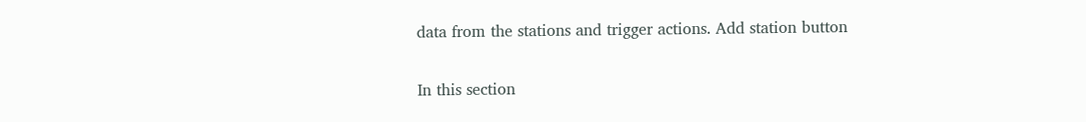data from the stations and trigger actions. Add station button


In this section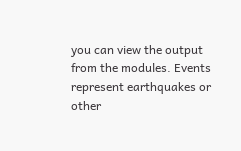you can view the output from the modules. Events represent earthquakes or other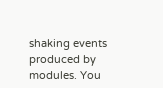shaking events produced by modules. You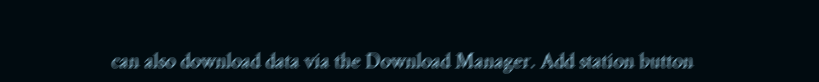can also download data via the Download Manager. Add station button